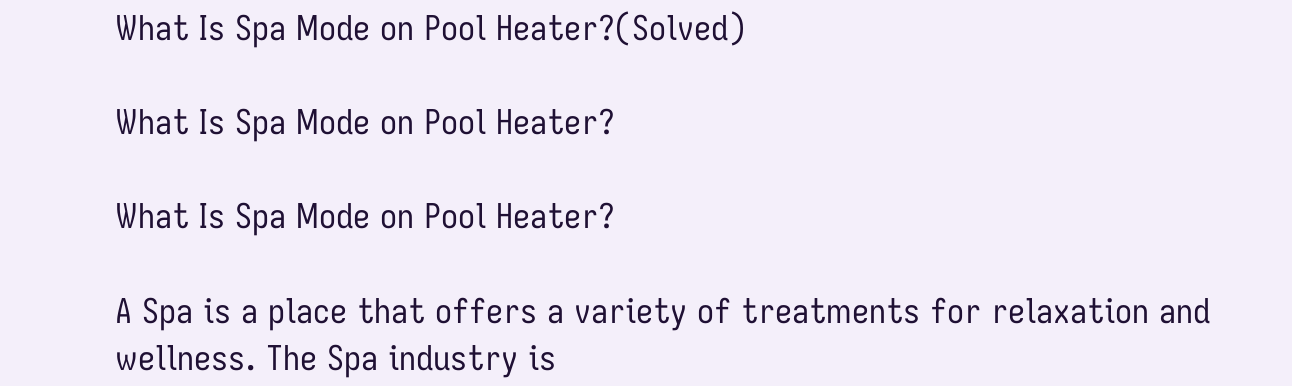What Is Spa Mode on Pool Heater?(Solved)

What Is Spa Mode on Pool Heater?

What Is Spa Mode on Pool Heater?

A Spa is a place that offers a variety of treatments for relaxation and wellness. The Spa industry is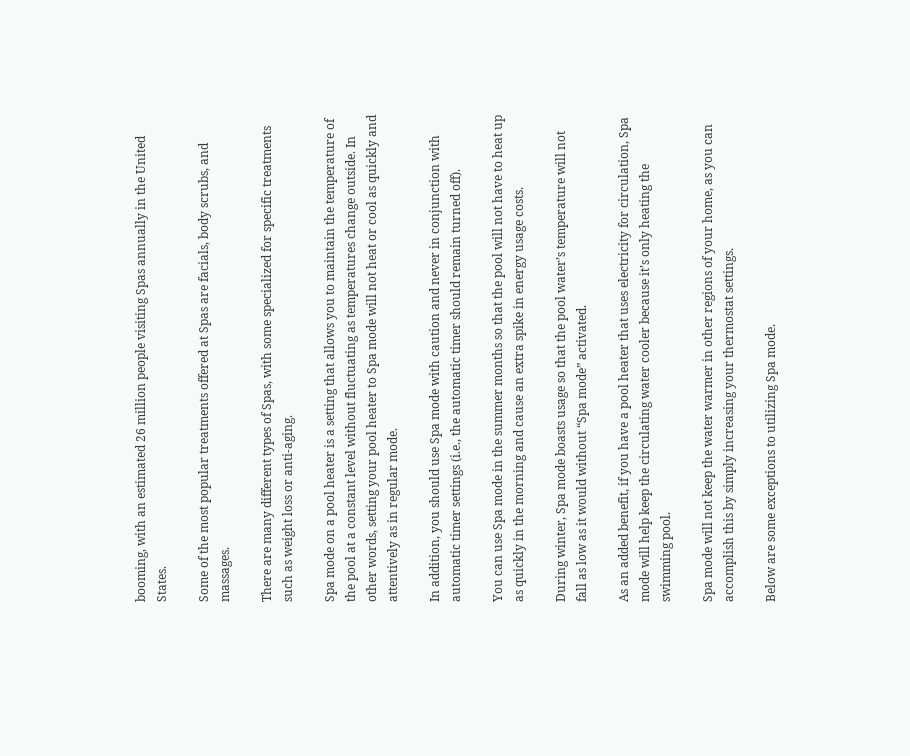booming, with an estimated 26 million people visiting Spas annually in the United States.

Some of the most popular treatments offered at Spas are facials, body scrubs, and massages.

There are many different types of Spas, with some specialized for specific treatments such as weight loss or anti-aging.

Spa mode on a pool heater is a setting that allows you to maintain the temperature of the pool at a constant level without fluctuating as temperatures change outside. In other words, setting your pool heater to Spa mode will not heat or cool as quickly and attentively as in regular mode.

In addition, you should use Spa mode with caution and never in conjunction with automatic timer settings (i.e., the automatic timer should remain turned off).

You can use Spa mode in the summer months so that the pool will not have to heat up as quickly in the morning and cause an extra spike in energy usage costs.

During winter, Spa mode boasts usage so that the pool water’s temperature will not fall as low as it would without “Spa mode” activated.

As an added benefit, if you have a pool heater that uses electricity for circulation, Spa mode will help keep the circulating water cooler because it’s only heating the swimming pool.

Spa mode will not keep the water warmer in other regions of your home, as you can accomplish this by simply increasing your thermostat settings.

Below are some exceptions to utilizing Spa mode.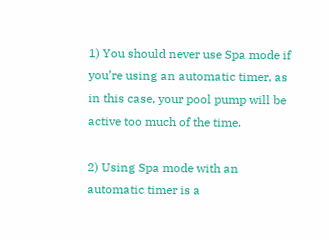1) You should never use Spa mode if you’re using an automatic timer, as in this case, your pool pump will be active too much of the time.

2) Using Spa mode with an automatic timer is a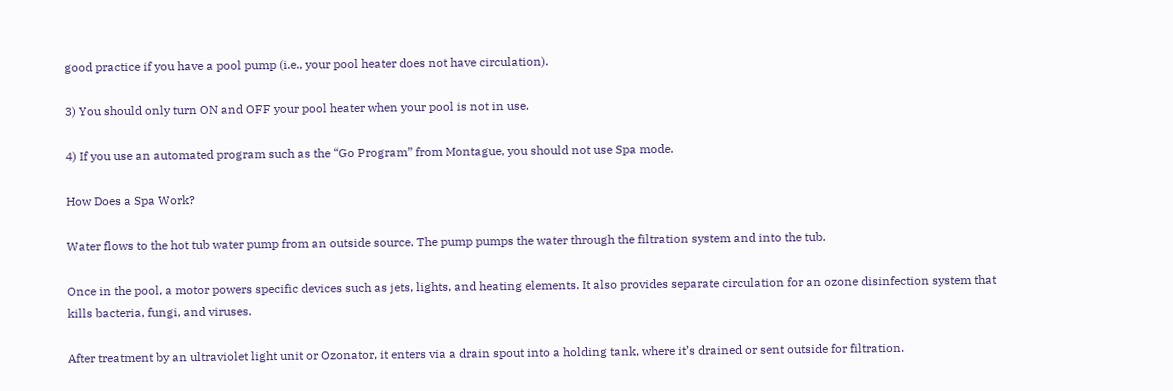good practice if you have a pool pump (i.e., your pool heater does not have circulation).

3) You should only turn ON and OFF your pool heater when your pool is not in use.

4) If you use an automated program such as the “Go Program” from Montague, you should not use Spa mode.

How Does a Spa Work?

Water flows to the hot tub water pump from an outside source. The pump pumps the water through the filtration system and into the tub.

Once in the pool, a motor powers specific devices such as jets, lights, and heating elements. It also provides separate circulation for an ozone disinfection system that kills bacteria, fungi, and viruses.

After treatment by an ultraviolet light unit or Ozonator, it enters via a drain spout into a holding tank, where it’s drained or sent outside for filtration.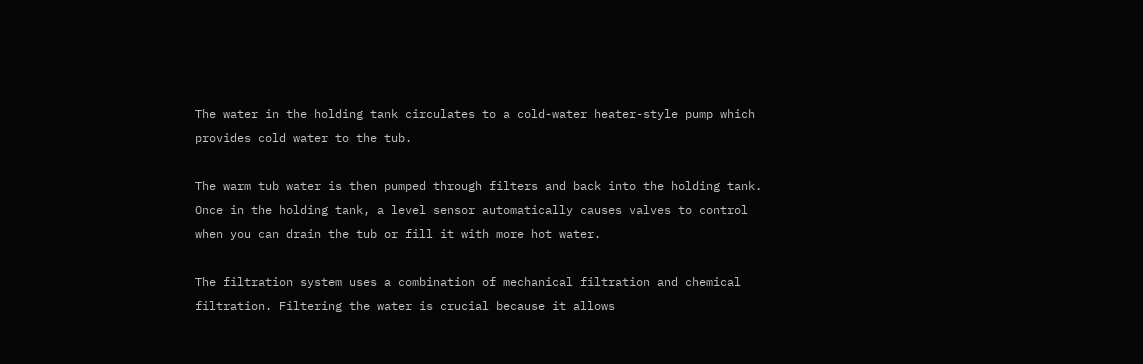The water in the holding tank circulates to a cold-water heater-style pump which provides cold water to the tub.

The warm tub water is then pumped through filters and back into the holding tank. Once in the holding tank, a level sensor automatically causes valves to control when you can drain the tub or fill it with more hot water.

The filtration system uses a combination of mechanical filtration and chemical filtration. Filtering the water is crucial because it allows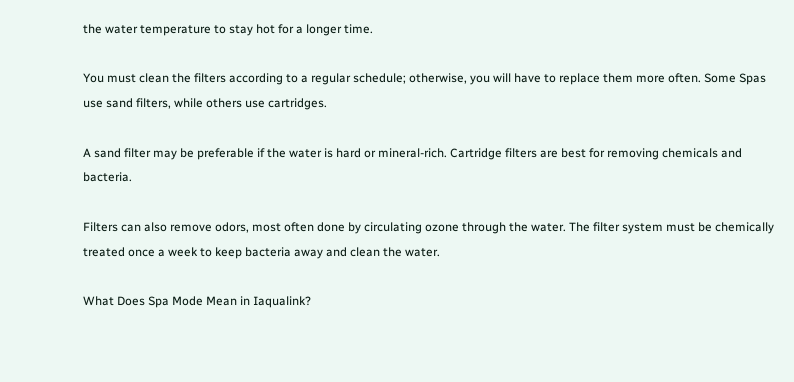the water temperature to stay hot for a longer time.

You must clean the filters according to a regular schedule; otherwise, you will have to replace them more often. Some Spas use sand filters, while others use cartridges.

A sand filter may be preferable if the water is hard or mineral-rich. Cartridge filters are best for removing chemicals and bacteria.

Filters can also remove odors, most often done by circulating ozone through the water. The filter system must be chemically treated once a week to keep bacteria away and clean the water.

What Does Spa Mode Mean in Iaqualink?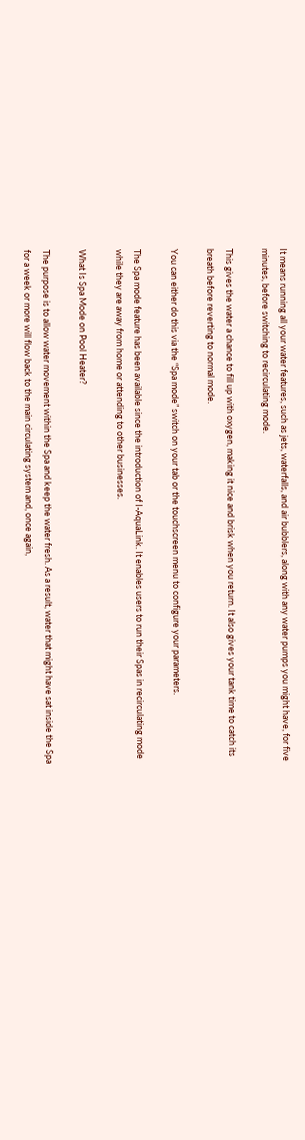It means running all your water features, such as jets, waterfalls, and air bubblers, along with any water pumps you might have, for five minutes, before switching to recirculating mode.

This gives the water a chance to fill up with oxygen, making it nice and brisk when you return. It also gives your tank time to catch its breath before reverting to normal mode.

You can either do this via the “Spa mode” switch on your tab or the touchscreen menu to configure your parameters.

The Spa mode feature has been available since the introduction of I-AquaLink. It enables users to run their Spas in recirculating mode while they are away from home or attending to other businesses.

What Is Spa Mode on Pool Heater?

The purpose is to allow water movement within the Spa and keep the water fresh. As a result, water that might have sat inside the Spa for a week or more will flow back to the main circulating system and, once again,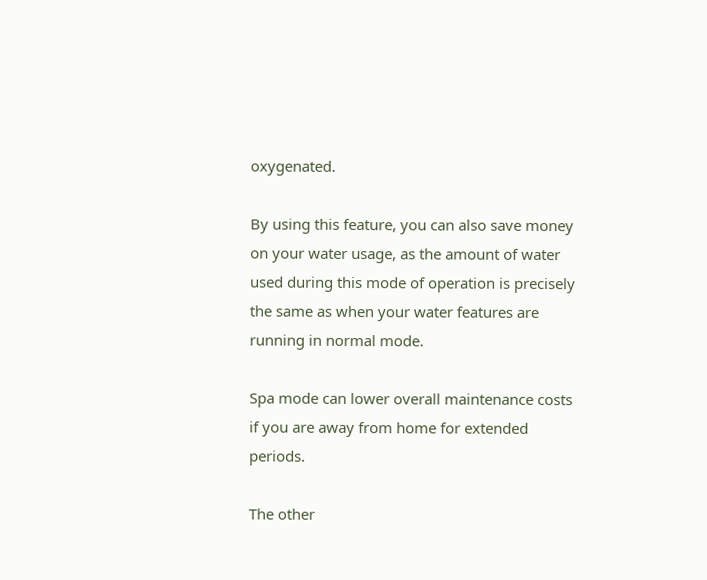oxygenated.

By using this feature, you can also save money on your water usage, as the amount of water used during this mode of operation is precisely the same as when your water features are running in normal mode.

Spa mode can lower overall maintenance costs if you are away from home for extended periods.

The other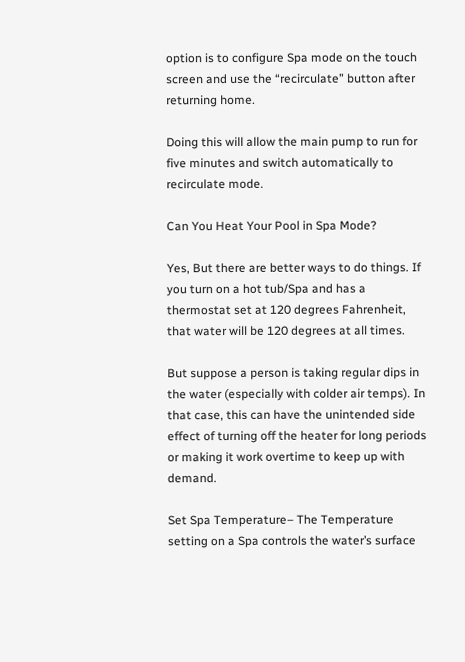option is to configure Spa mode on the touch screen and use the “recirculate” button after returning home.

Doing this will allow the main pump to run for five minutes and switch automatically to recirculate mode.

Can You Heat Your Pool in Spa Mode?

Yes, But there are better ways to do things. If you turn on a hot tub/Spa and has a thermostat set at 120 degrees Fahrenheit, that water will be 120 degrees at all times.

But suppose a person is taking regular dips in the water (especially with colder air temps). In that case, this can have the unintended side effect of turning off the heater for long periods or making it work overtime to keep up with demand.

Set Spa Temperature– The Temperature setting on a Spa controls the water’s surface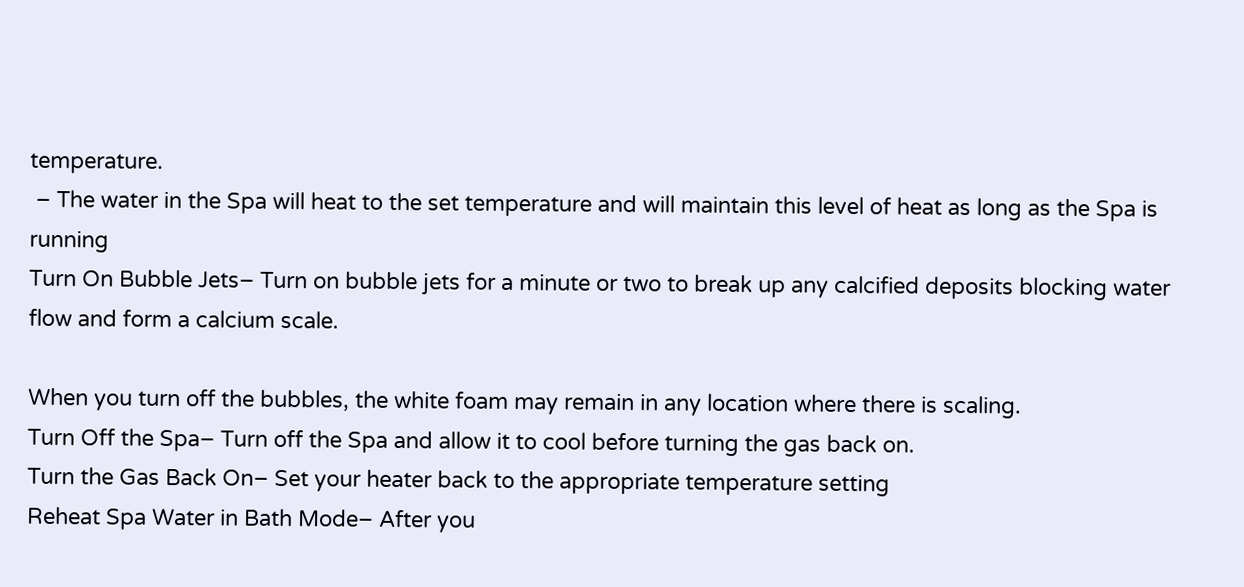temperature.
 – The water in the Spa will heat to the set temperature and will maintain this level of heat as long as the Spa is running
Turn On Bubble Jets– Turn on bubble jets for a minute or two to break up any calcified deposits blocking water flow and form a calcium scale.

When you turn off the bubbles, the white foam may remain in any location where there is scaling.
Turn Off the Spa– Turn off the Spa and allow it to cool before turning the gas back on.
Turn the Gas Back On– Set your heater back to the appropriate temperature setting
Reheat Spa Water in Bath Mode– After you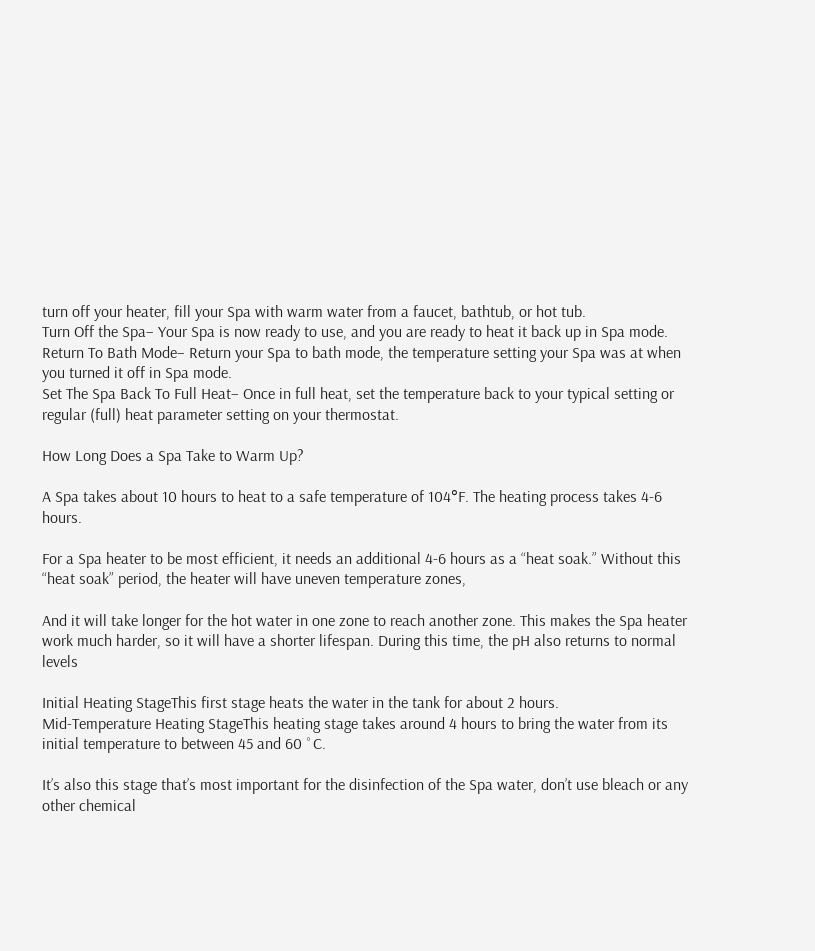turn off your heater, fill your Spa with warm water from a faucet, bathtub, or hot tub.
Turn Off the Spa– Your Spa is now ready to use, and you are ready to heat it back up in Spa mode.
Return To Bath Mode– Return your Spa to bath mode, the temperature setting your Spa was at when you turned it off in Spa mode.
Set The Spa Back To Full Heat– Once in full heat, set the temperature back to your typical setting or regular (full) heat parameter setting on your thermostat.

How Long Does a Spa Take to Warm Up?

A Spa takes about 10 hours to heat to a safe temperature of 104°F. The heating process takes 4-6 hours.

For a Spa heater to be most efficient, it needs an additional 4-6 hours as a “heat soak.” Without this “heat soak” period, the heater will have uneven temperature zones,

And it will take longer for the hot water in one zone to reach another zone. This makes the Spa heater work much harder, so it will have a shorter lifespan. During this time, the pH also returns to normal levels

Initial Heating StageThis first stage heats the water in the tank for about 2 hours.
Mid-Temperature Heating StageThis heating stage takes around 4 hours to bring the water from its initial temperature to between 45 and 60 ˚C.

It’s also this stage that’s most important for the disinfection of the Spa water, don’t use bleach or any other chemical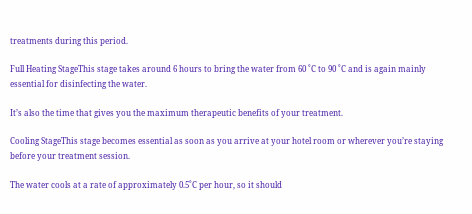treatments during this period.

Full Heating StageThis stage takes around 6 hours to bring the water from 60 ˚C to 90 ˚C and is again mainly essential for disinfecting the water.

It’s also the time that gives you the maximum therapeutic benefits of your treatment.

Cooling StageThis stage becomes essential as soon as you arrive at your hotel room or wherever you’re staying before your treatment session.

The water cools at a rate of approximately 0.5˚C per hour, so it should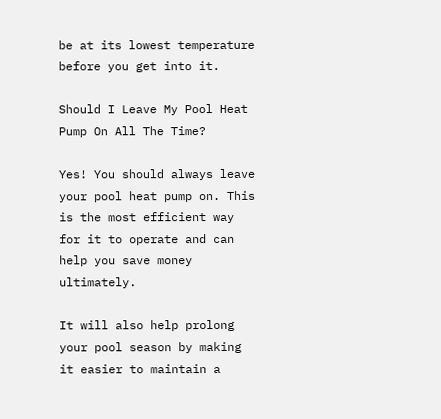be at its lowest temperature before you get into it.

Should I Leave My Pool Heat Pump On All The Time?

Yes! You should always leave your pool heat pump on. This is the most efficient way for it to operate and can help you save money ultimately.

It will also help prolong your pool season by making it easier to maintain a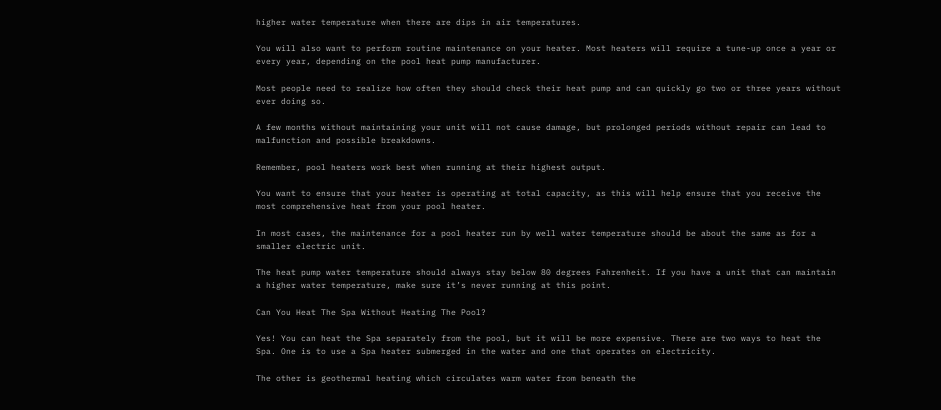higher water temperature when there are dips in air temperatures.

You will also want to perform routine maintenance on your heater. Most heaters will require a tune-up once a year or every year, depending on the pool heat pump manufacturer.

Most people need to realize how often they should check their heat pump and can quickly go two or three years without ever doing so.

A few months without maintaining your unit will not cause damage, but prolonged periods without repair can lead to malfunction and possible breakdowns.

Remember, pool heaters work best when running at their highest output.

You want to ensure that your heater is operating at total capacity, as this will help ensure that you receive the most comprehensive heat from your pool heater.

In most cases, the maintenance for a pool heater run by well water temperature should be about the same as for a smaller electric unit.

The heat pump water temperature should always stay below 80 degrees Fahrenheit. If you have a unit that can maintain a higher water temperature, make sure it’s never running at this point.

Can You Heat The Spa Without Heating The Pool?

Yes! You can heat the Spa separately from the pool, but it will be more expensive. There are two ways to heat the Spa. One is to use a Spa heater submerged in the water and one that operates on electricity.

The other is geothermal heating which circulates warm water from beneath the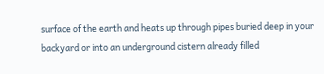surface of the earth and heats up through pipes buried deep in your backyard or into an underground cistern already filled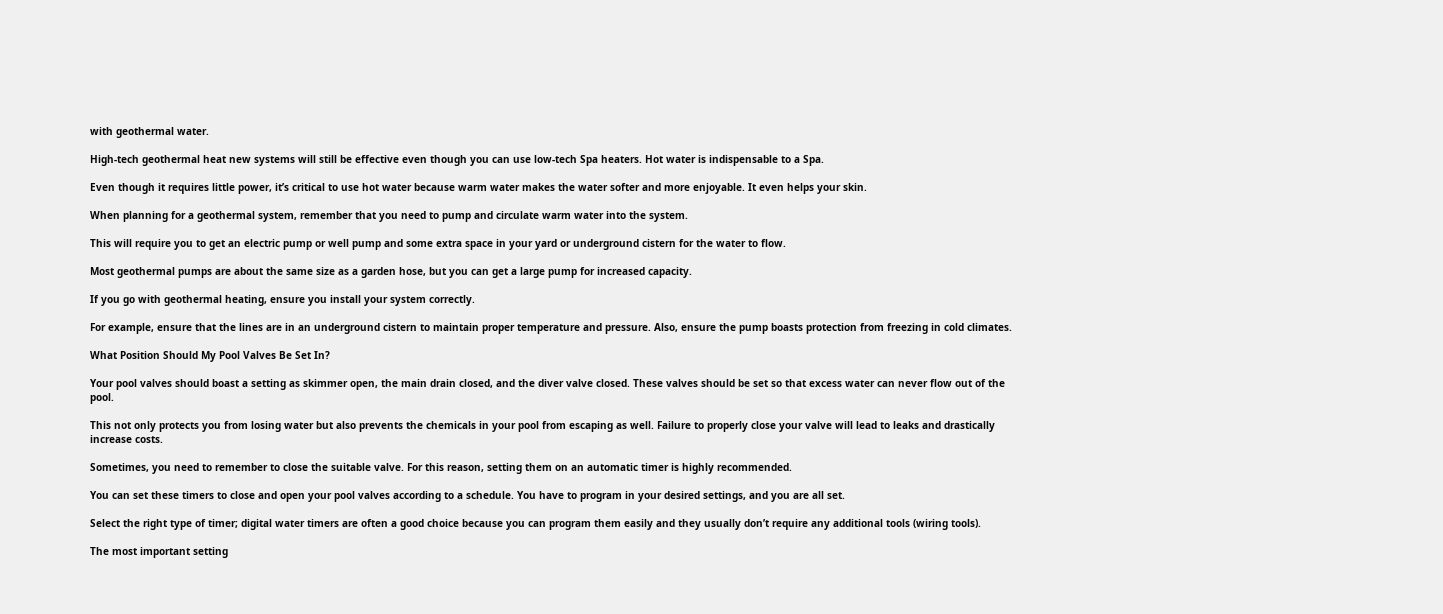with geothermal water.

High-tech geothermal heat new systems will still be effective even though you can use low-tech Spa heaters. Hot water is indispensable to a Spa.

Even though it requires little power, it’s critical to use hot water because warm water makes the water softer and more enjoyable. It even helps your skin.

When planning for a geothermal system, remember that you need to pump and circulate warm water into the system.

This will require you to get an electric pump or well pump and some extra space in your yard or underground cistern for the water to flow.

Most geothermal pumps are about the same size as a garden hose, but you can get a large pump for increased capacity.

If you go with geothermal heating, ensure you install your system correctly.

For example, ensure that the lines are in an underground cistern to maintain proper temperature and pressure. Also, ensure the pump boasts protection from freezing in cold climates.

What Position Should My Pool Valves Be Set In?

Your pool valves should boast a setting as skimmer open, the main drain closed, and the diver valve closed. These valves should be set so that excess water can never flow out of the pool.

This not only protects you from losing water but also prevents the chemicals in your pool from escaping as well. Failure to properly close your valve will lead to leaks and drastically increase costs.

Sometimes, you need to remember to close the suitable valve. For this reason, setting them on an automatic timer is highly recommended.

You can set these timers to close and open your pool valves according to a schedule. You have to program in your desired settings, and you are all set.

Select the right type of timer; digital water timers are often a good choice because you can program them easily and they usually don’t require any additional tools (wiring tools).

The most important setting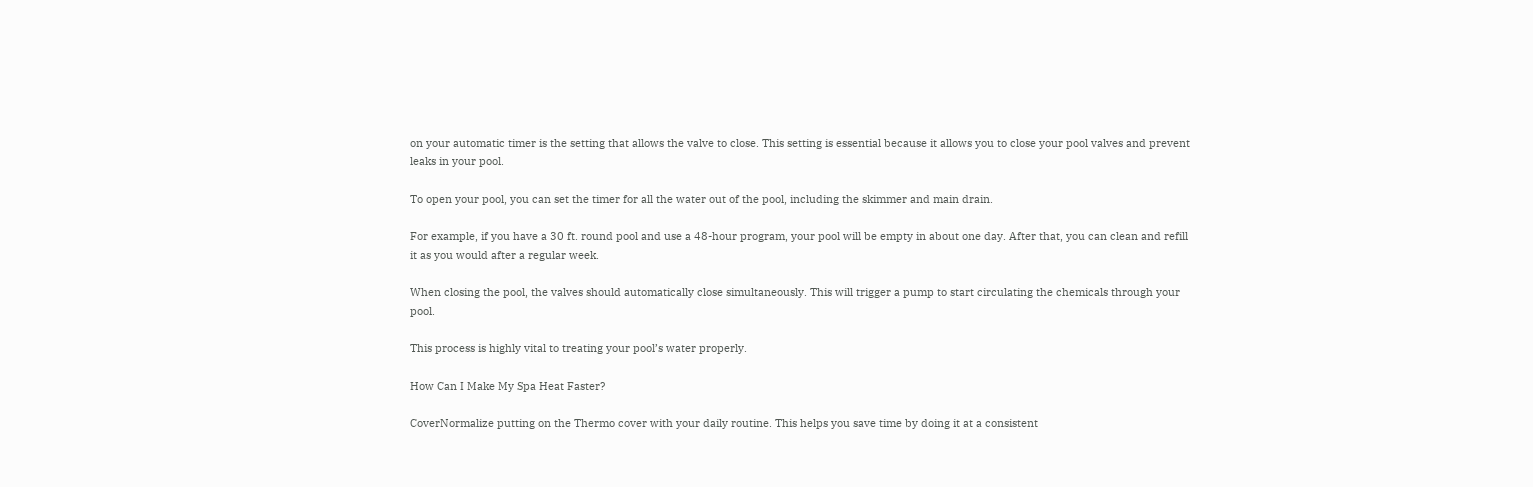on your automatic timer is the setting that allows the valve to close. This setting is essential because it allows you to close your pool valves and prevent leaks in your pool.

To open your pool, you can set the timer for all the water out of the pool, including the skimmer and main drain.

For example, if you have a 30 ft. round pool and use a 48-hour program, your pool will be empty in about one day. After that, you can clean and refill it as you would after a regular week.

When closing the pool, the valves should automatically close simultaneously. This will trigger a pump to start circulating the chemicals through your pool.

This process is highly vital to treating your pool’s water properly.

How Can I Make My Spa Heat Faster?

CoverNormalize putting on the Thermo cover with your daily routine. This helps you save time by doing it at a consistent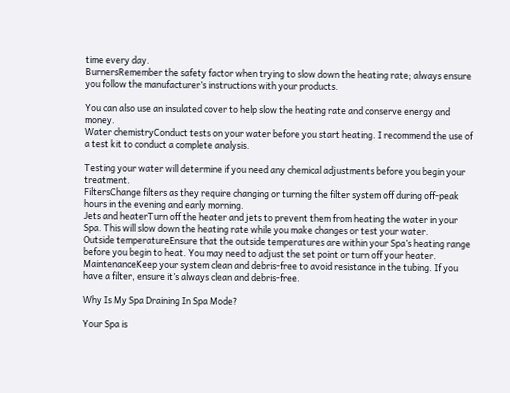time every day.
BurnersRemember the safety factor when trying to slow down the heating rate; always ensure you follow the manufacturer’s instructions with your products.

You can also use an insulated cover to help slow the heating rate and conserve energy and money.
Water chemistryConduct tests on your water before you start heating. I recommend the use of a test kit to conduct a complete analysis.

Testing your water will determine if you need any chemical adjustments before you begin your treatment.
FiltersChange filters as they require changing or turning the filter system off during off-peak hours in the evening and early morning.
Jets and heaterTurn off the heater and jets to prevent them from heating the water in your Spa. This will slow down the heating rate while you make changes or test your water.
Outside temperatureEnsure that the outside temperatures are within your Spa’s heating range before you begin to heat. You may need to adjust the set point or turn off your heater.
MaintenanceKeep your system clean and debris-free to avoid resistance in the tubing. If you have a filter, ensure it’s always clean and debris-free.

Why Is My Spa Draining In Spa Mode?

Your Spa is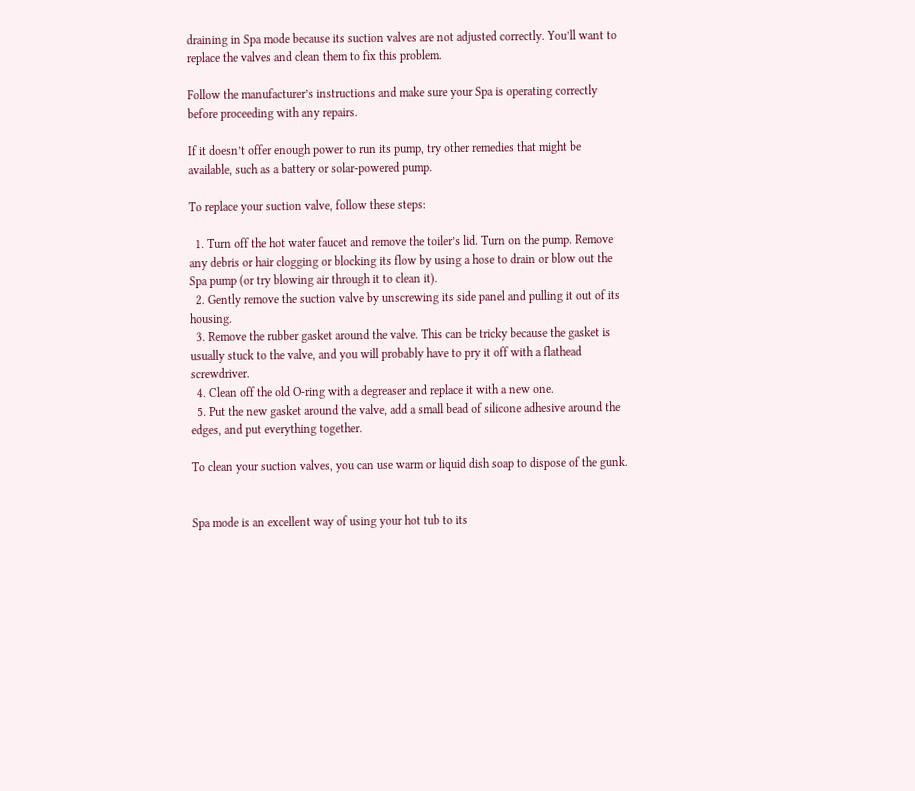draining in Spa mode because its suction valves are not adjusted correctly. You’ll want to replace the valves and clean them to fix this problem.

Follow the manufacturer’s instructions and make sure your Spa is operating correctly before proceeding with any repairs.

If it doesn’t offer enough power to run its pump, try other remedies that might be available, such as a battery or solar-powered pump.

To replace your suction valve, follow these steps:

  1. Turn off the hot water faucet and remove the toiler’s lid. Turn on the pump. Remove any debris or hair clogging or blocking its flow by using a hose to drain or blow out the Spa pump (or try blowing air through it to clean it).
  2. Gently remove the suction valve by unscrewing its side panel and pulling it out of its housing.
  3. Remove the rubber gasket around the valve. This can be tricky because the gasket is usually stuck to the valve, and you will probably have to pry it off with a flathead screwdriver.
  4. Clean off the old O-ring with a degreaser and replace it with a new one.
  5. Put the new gasket around the valve, add a small bead of silicone adhesive around the edges, and put everything together.

To clean your suction valves, you can use warm or liquid dish soap to dispose of the gunk.


Spa mode is an excellent way of using your hot tub to its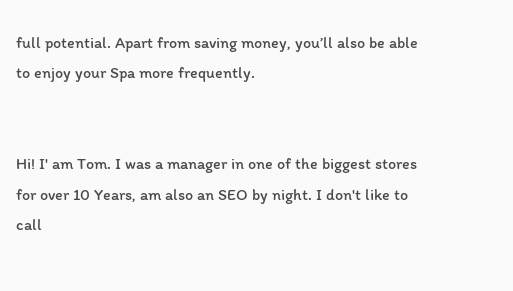full potential. Apart from saving money, you’ll also be able to enjoy your Spa more frequently.


Hi! I' am Tom. I was a manager in one of the biggest stores for over 10 Years, am also an SEO by night. I don't like to call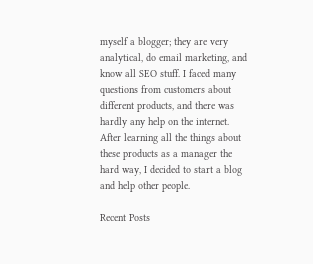myself a blogger; they are very analytical, do email marketing, and know all SEO stuff. I faced many questions from customers about different products, and there was hardly any help on the internet. After learning all the things about these products as a manager the hard way, I decided to start a blog and help other people.

Recent Posts